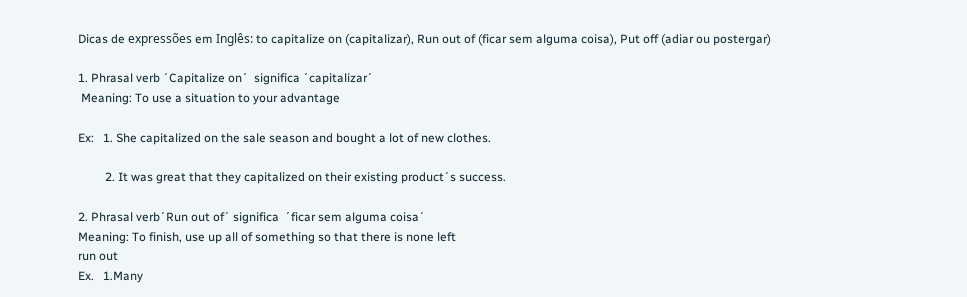Dicas de expressões em Inglês: to capitalize on (capitalizar), Run out of (ficar sem alguma coisa), Put off (adiar ou postergar)

1. Phrasal verb ´Capitalize on´  significa ´capitalizar´
 Meaning: To use a situation to your advantage

Ex:   1. She capitalized on the sale season and bought a lot of new clothes.

         2. It was great that they capitalized on their existing product´s success.

2. Phrasal verb´Run out of´ significa  ´ficar sem alguma coisa´
Meaning: To finish, use up all of something so that there is none left
run out
Ex.   1.Many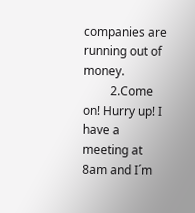companies are running out of money.
         2.Come on! Hurry up! I have a meeting at 8am and I´m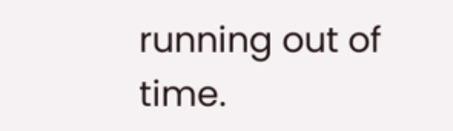running out of                       time.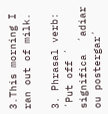3.This morning I ran out of milk.

3. Phrasal verb: ´Put off ´ significa  ´adiar ou postergar´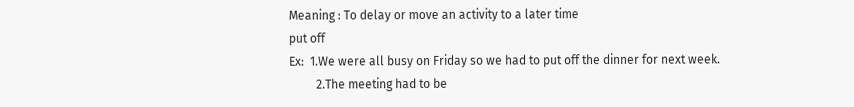Meaning : To delay or move an activity to a later time
put off
Ex:  1.We were all busy on Friday so we had to put off the dinner for next week.
         2.The meeting had to be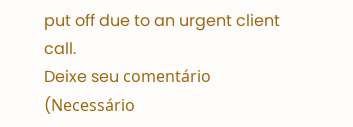put off due to an urgent client call.
Deixe seu comentário (Necessário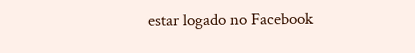estar logado no Facebook